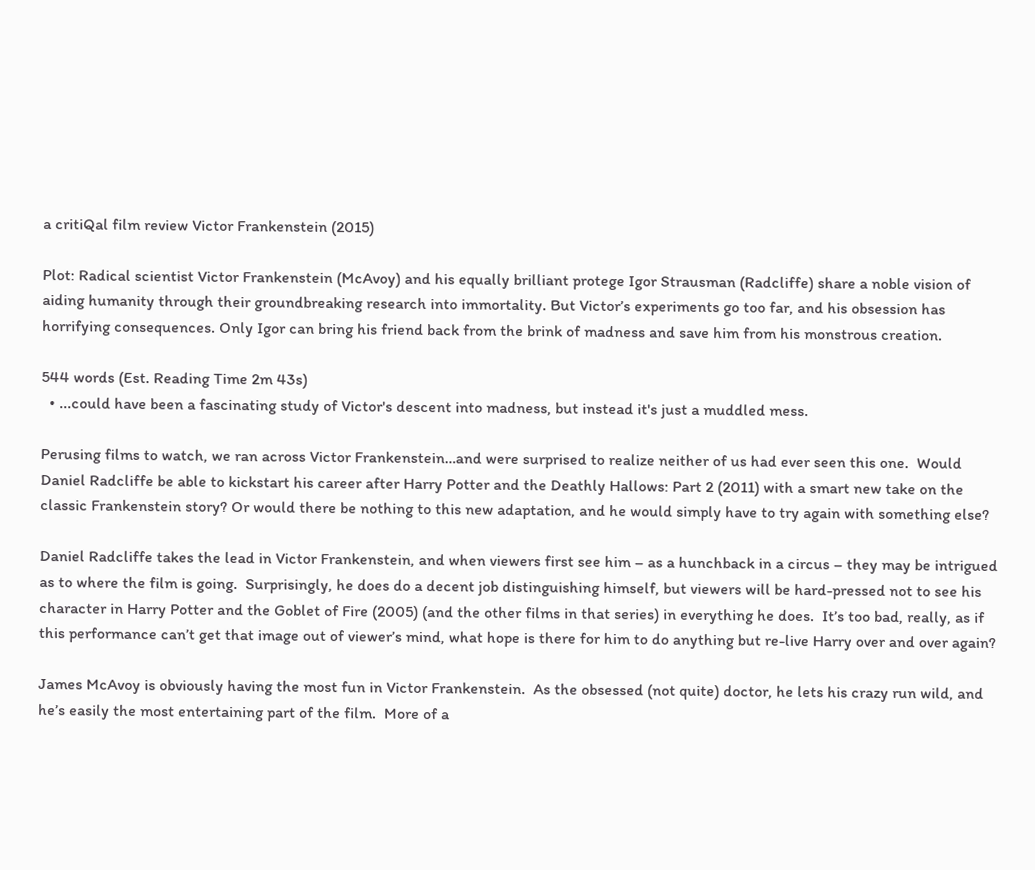a critiQal film review Victor Frankenstein (2015)

Plot: Radical scientist Victor Frankenstein (McAvoy) and his equally brilliant protege Igor Strausman (Radcliffe) share a noble vision of aiding humanity through their groundbreaking research into immortality. But Victor’s experiments go too far, and his obsession has horrifying consequences. Only Igor can bring his friend back from the brink of madness and save him from his monstrous creation.

544 words (Est. Reading Time 2m 43s)
  • ...could have been a fascinating study of Victor's descent into madness, but instead it's just a muddled mess.

Perusing films to watch, we ran across Victor Frankenstein…and were surprised to realize neither of us had ever seen this one.  Would Daniel Radcliffe be able to kickstart his career after Harry Potter and the Deathly Hallows: Part 2 (2011) with a smart new take on the classic Frankenstein story? Or would there be nothing to this new adaptation, and he would simply have to try again with something else?

Daniel Radcliffe takes the lead in Victor Frankenstein, and when viewers first see him – as a hunchback in a circus – they may be intrigued as to where the film is going.  Surprisingly, he does do a decent job distinguishing himself, but viewers will be hard-pressed not to see his character in Harry Potter and the Goblet of Fire (2005) (and the other films in that series) in everything he does.  It’s too bad, really, as if this performance can’t get that image out of viewer’s mind, what hope is there for him to do anything but re-live Harry over and over again?

James McAvoy is obviously having the most fun in Victor Frankenstein.  As the obsessed (not quite) doctor, he lets his crazy run wild, and he’s easily the most entertaining part of the film.  More of a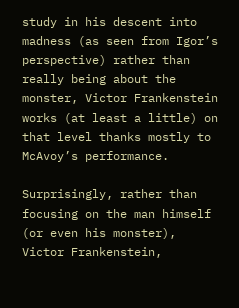study in his descent into madness (as seen from Igor’s perspective) rather than really being about the monster, Victor Frankenstein works (at least a little) on that level thanks mostly to McAvoy’s performance.

Surprisingly, rather than focusing on the man himself (or even his monster), Victor Frankenstein,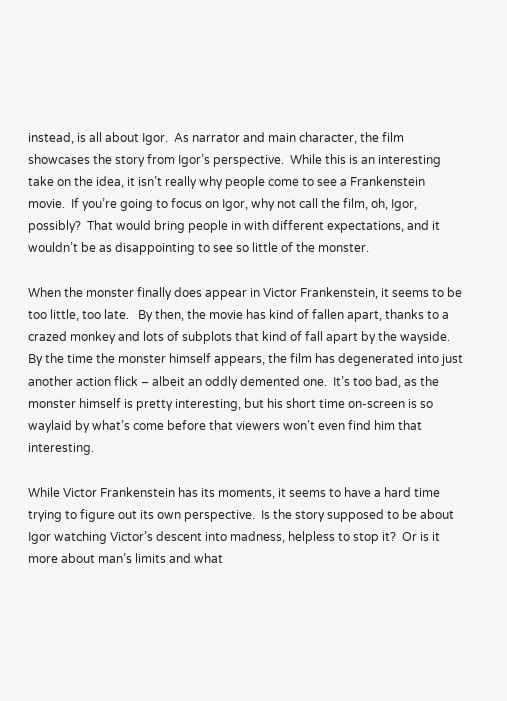instead, is all about Igor.  As narrator and main character, the film showcases the story from Igor’s perspective.  While this is an interesting take on the idea, it isn’t really why people come to see a Frankenstein movie.  If you’re going to focus on Igor, why not call the film, oh, Igor, possibly?  That would bring people in with different expectations, and it wouldn’t be as disappointing to see so little of the monster.

When the monster finally does appear in Victor Frankenstein, it seems to be too little, too late.   By then, the movie has kind of fallen apart, thanks to a crazed monkey and lots of subplots that kind of fall apart by the wayside.  By the time the monster himself appears, the film has degenerated into just another action flick – albeit an oddly demented one.  It’s too bad, as the monster himself is pretty interesting, but his short time on-screen is so waylaid by what’s come before that viewers won’t even find him that interesting.

While Victor Frankenstein has its moments, it seems to have a hard time trying to figure out its own perspective.  Is the story supposed to be about Igor watching Victor’s descent into madness, helpless to stop it?  Or is it more about man’s limits and what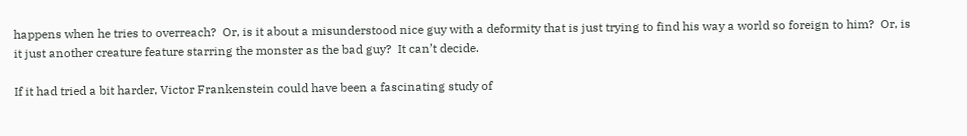happens when he tries to overreach?  Or, is it about a misunderstood nice guy with a deformity that is just trying to find his way a world so foreign to him?  Or, is it just another creature feature starring the monster as the bad guy?  It can’t decide.

If it had tried a bit harder, Victor Frankenstein could have been a fascinating study of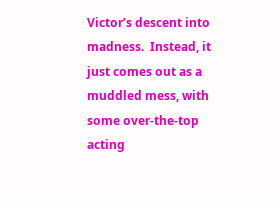Victor’s descent into madness.  Instead, it just comes out as a muddled mess, with some over-the-top acting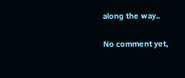along the way..

No comment yet,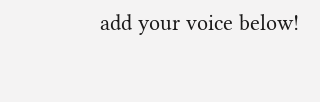add your voice below!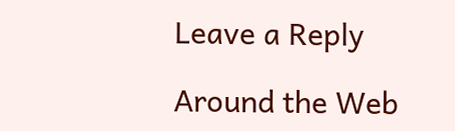Leave a Reply

Around the Web